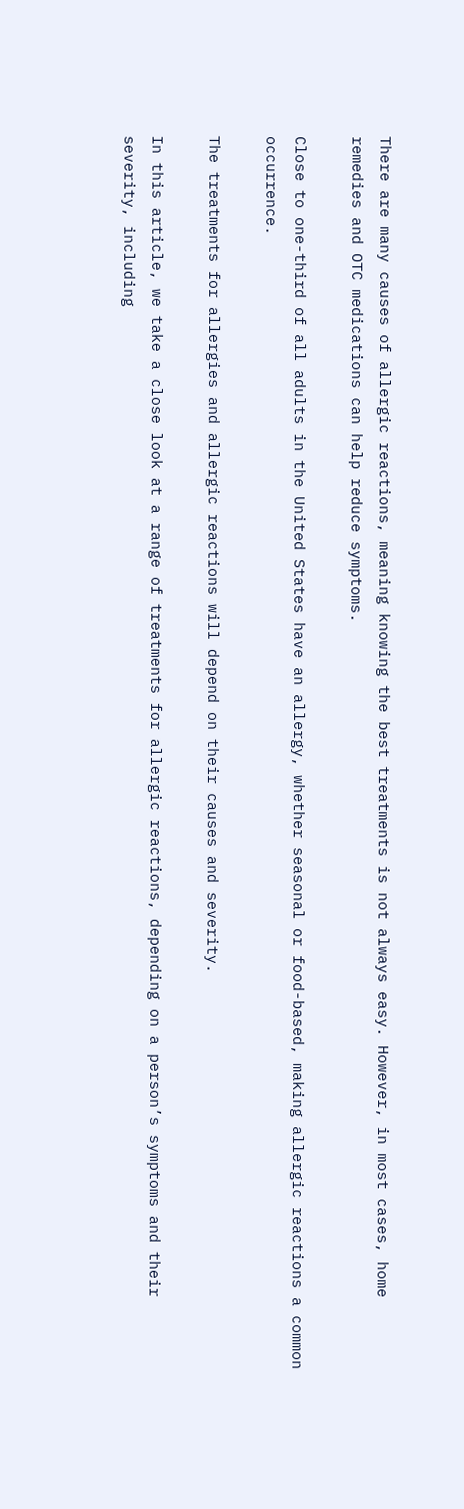There are many causes of allergic reactions, meaning knowing the best treatments is not always easy. However, in most cases, home remedies and OTC medications can help reduce symptoms.

Close to one-third of all adults in the United States have an allergy, whether seasonal or food-based, making allergic reactions a common occurrence.

The treatments for allergies and allergic reactions will depend on their causes and severity.

In this article, we take a close look at a range of treatments for allergic reactions, depending on a person’s symptoms and their severity, including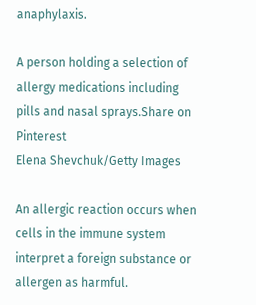anaphylaxis.

A person holding a selection of allergy medications including pills and nasal sprays.Share on Pinterest
Elena Shevchuk/Getty Images

An allergic reaction occurs when cells in the immune system interpret a foreign substance or allergen as harmful.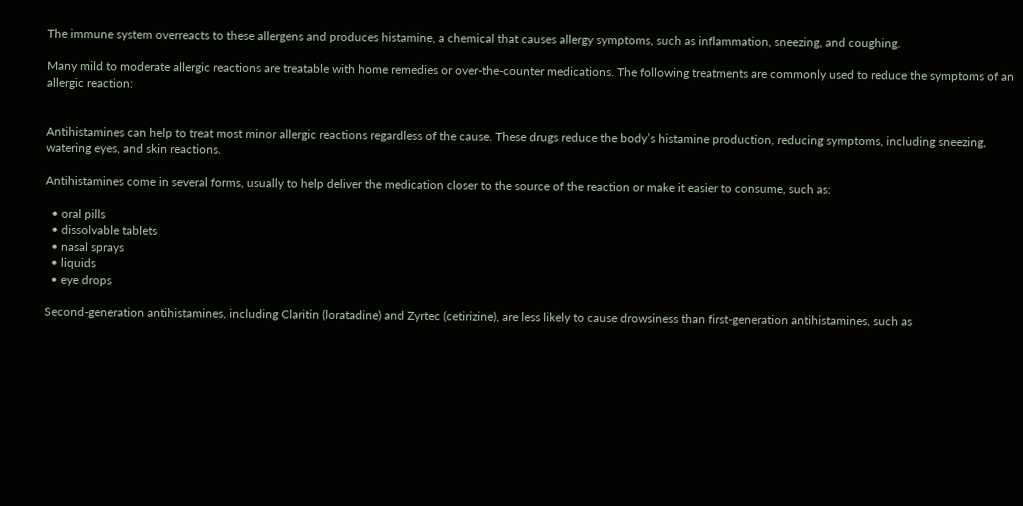The immune system overreacts to these allergens and produces histamine, a chemical that causes allergy symptoms, such as inflammation, sneezing, and coughing.

Many mild to moderate allergic reactions are treatable with home remedies or over-the-counter medications. The following treatments are commonly used to reduce the symptoms of an allergic reaction:


Antihistamines can help to treat most minor allergic reactions regardless of the cause. These drugs reduce the body’s histamine production, reducing symptoms, including sneezing, watering eyes, and skin reactions.

Antihistamines come in several forms, usually to help deliver the medication closer to the source of the reaction or make it easier to consume, such as:

  • oral pills
  • dissolvable tablets
  • nasal sprays
  • liquids
  • eye drops

Second-generation antihistamines, including Claritin (loratadine) and Zyrtec (cetirizine), are less likely to cause drowsiness than first-generation antihistamines, such as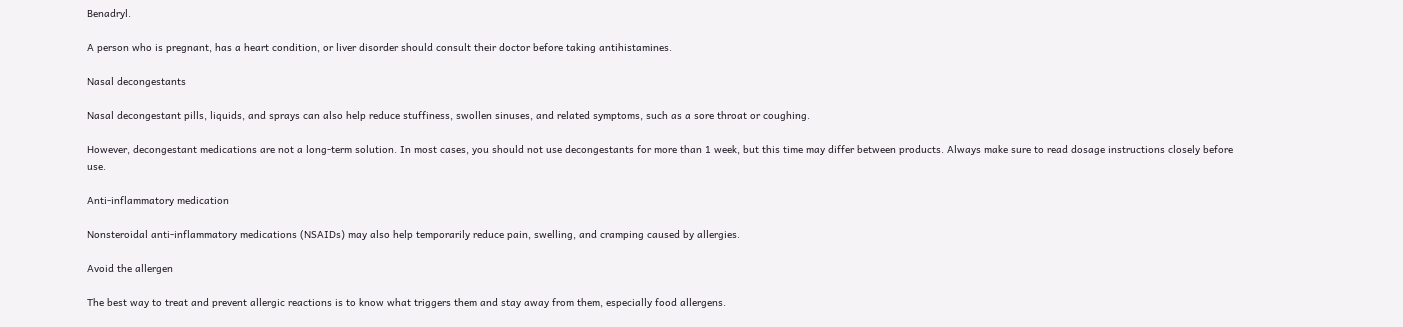Benadryl.

A person who is pregnant, has a heart condition, or liver disorder should consult their doctor before taking antihistamines.

Nasal decongestants

Nasal decongestant pills, liquids, and sprays can also help reduce stuffiness, swollen sinuses, and related symptoms, such as a sore throat or coughing.

However, decongestant medications are not a long-term solution. In most cases, you should not use decongestants for more than 1 week, but this time may differ between products. Always make sure to read dosage instructions closely before use.

Anti-inflammatory medication

Nonsteroidal anti-inflammatory medications (NSAIDs) may also help temporarily reduce pain, swelling, and cramping caused by allergies.

Avoid the allergen

The best way to treat and prevent allergic reactions is to know what triggers them and stay away from them, especially food allergens.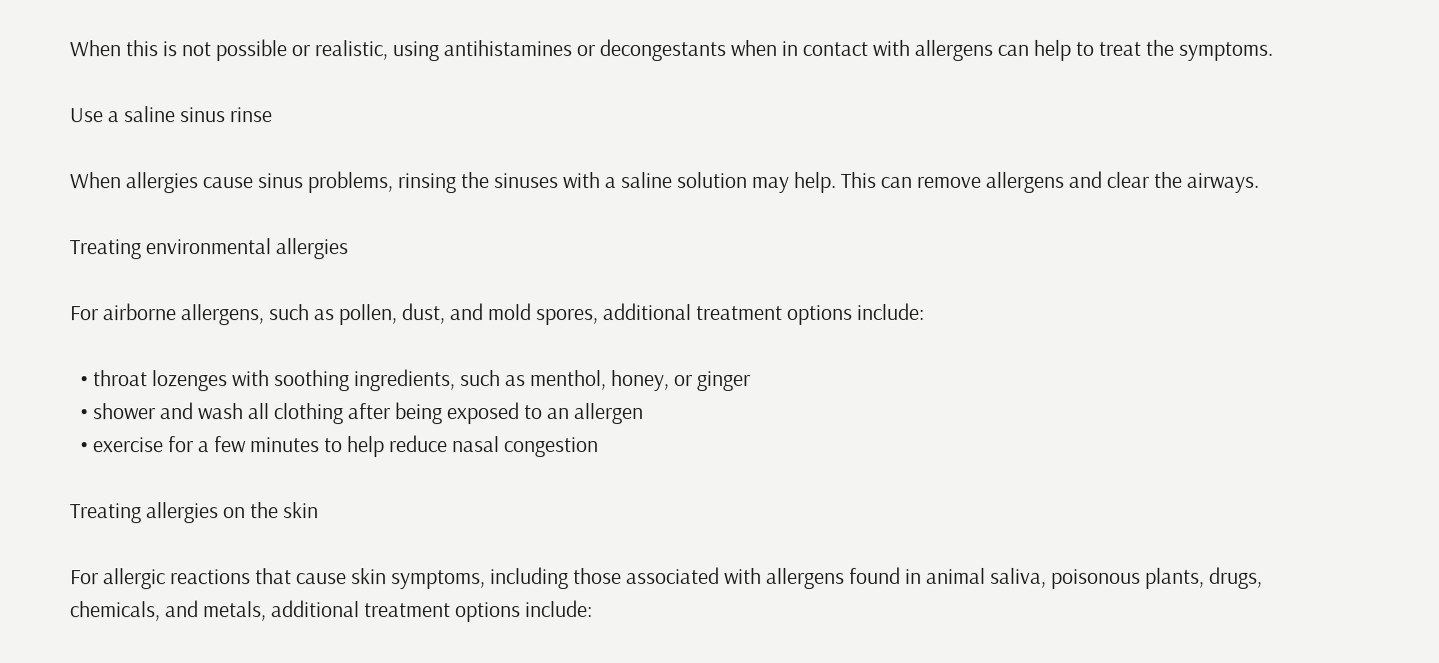When this is not possible or realistic, using antihistamines or decongestants when in contact with allergens can help to treat the symptoms.

Use a saline sinus rinse

When allergies cause sinus problems, rinsing the sinuses with a saline solution may help. This can remove allergens and clear the airways.

Treating environmental allergies

For airborne allergens, such as pollen, dust, and mold spores, additional treatment options include:

  • throat lozenges with soothing ingredients, such as menthol, honey, or ginger
  • shower and wash all clothing after being exposed to an allergen
  • exercise for a few minutes to help reduce nasal congestion

Treating allergies on the skin

For allergic reactions that cause skin symptoms, including those associated with allergens found in animal saliva, poisonous plants, drugs, chemicals, and metals, additional treatment options include: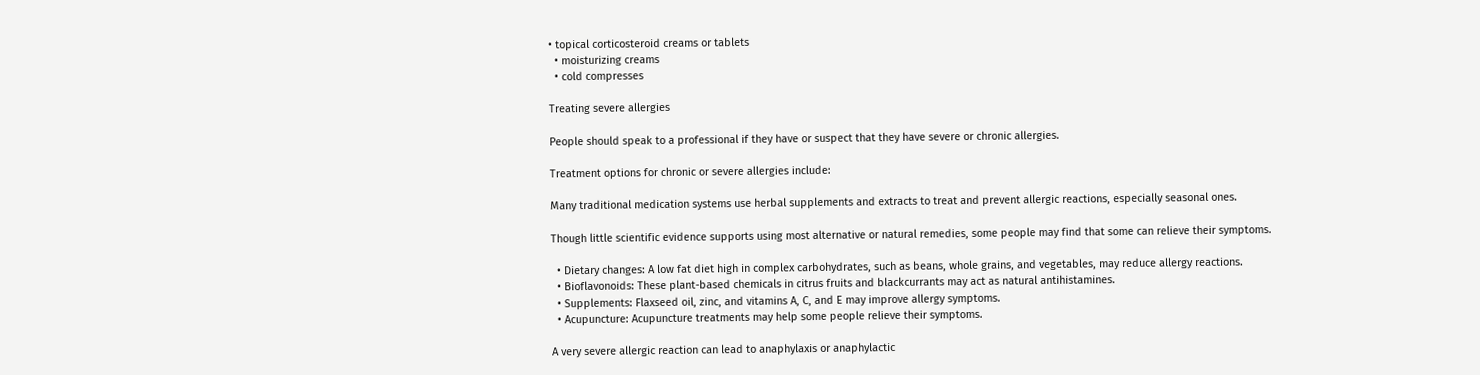• topical corticosteroid creams or tablets
  • moisturizing creams
  • cold compresses

Treating severe allergies

People should speak to a professional if they have or suspect that they have severe or chronic allergies.

Treatment options for chronic or severe allergies include:

Many traditional medication systems use herbal supplements and extracts to treat and prevent allergic reactions, especially seasonal ones.

Though little scientific evidence supports using most alternative or natural remedies, some people may find that some can relieve their symptoms.

  • Dietary changes: A low fat diet high in complex carbohydrates, such as beans, whole grains, and vegetables, may reduce allergy reactions.
  • Bioflavonoids: These plant-based chemicals in citrus fruits and blackcurrants may act as natural antihistamines.
  • Supplements: Flaxseed oil, zinc, and vitamins A, C, and E may improve allergy symptoms.
  • Acupuncture: Acupuncture treatments may help some people relieve their symptoms.

A very severe allergic reaction can lead to anaphylaxis or anaphylactic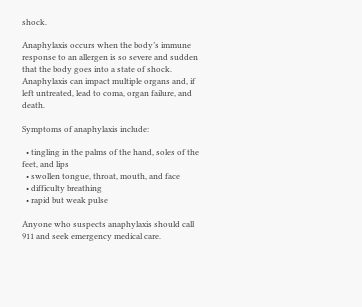shock.

Anaphylaxis occurs when the body’s immune response to an allergen is so severe and sudden that the body goes into a state of shock. Anaphylaxis can impact multiple organs and, if left untreated, lead to coma, organ failure, and death.

Symptoms of anaphylaxis include:

  • tingling in the palms of the hand, soles of the feet, and lips
  • swollen tongue, throat, mouth, and face
  • difficulty breathing
  • rapid but weak pulse

Anyone who suspects anaphylaxis should call 911 and seek emergency medical care.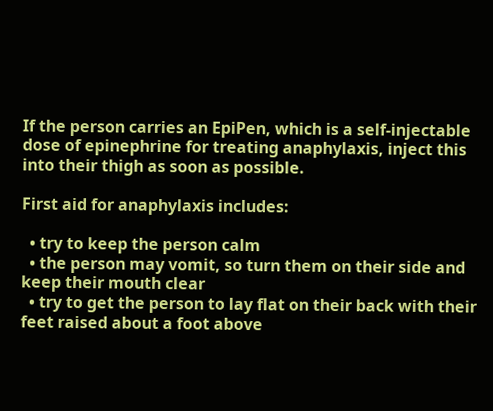If the person carries an EpiPen, which is a self-injectable dose of epinephrine for treating anaphylaxis, inject this into their thigh as soon as possible.

First aid for anaphylaxis includes:

  • try to keep the person calm
  • the person may vomit, so turn them on their side and keep their mouth clear
  • try to get the person to lay flat on their back with their feet raised about a foot above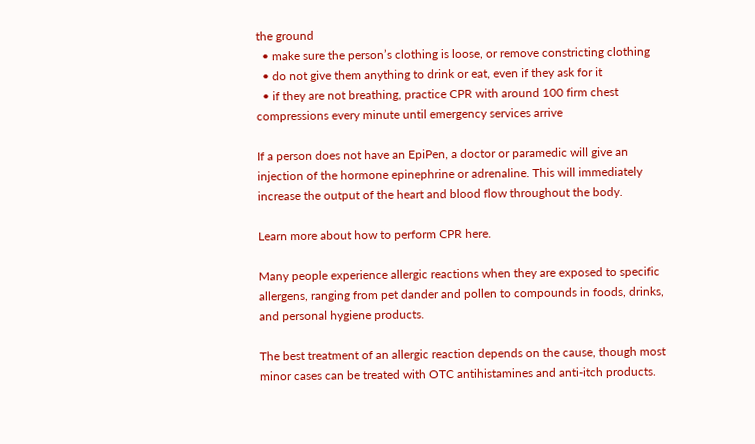the ground
  • make sure the person’s clothing is loose, or remove constricting clothing
  • do not give them anything to drink or eat, even if they ask for it
  • if they are not breathing, practice CPR with around 100 firm chest compressions every minute until emergency services arrive

If a person does not have an EpiPen, a doctor or paramedic will give an injection of the hormone epinephrine or adrenaline. This will immediately increase the output of the heart and blood flow throughout the body.

Learn more about how to perform CPR here.

Many people experience allergic reactions when they are exposed to specific allergens, ranging from pet dander and pollen to compounds in foods, drinks, and personal hygiene products.

The best treatment of an allergic reaction depends on the cause, though most minor cases can be treated with OTC antihistamines and anti-itch products.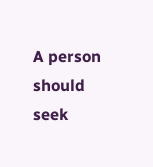A person should seek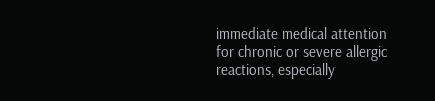immediate medical attention for chronic or severe allergic reactions, especially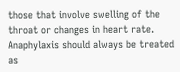those that involve swelling of the throat or changes in heart rate. Anaphylaxis should always be treated as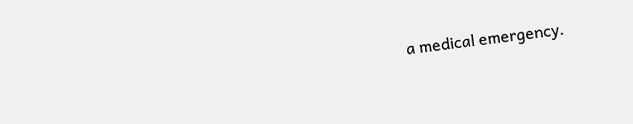a medical emergency.